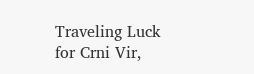Traveling Luck for Crni Vir,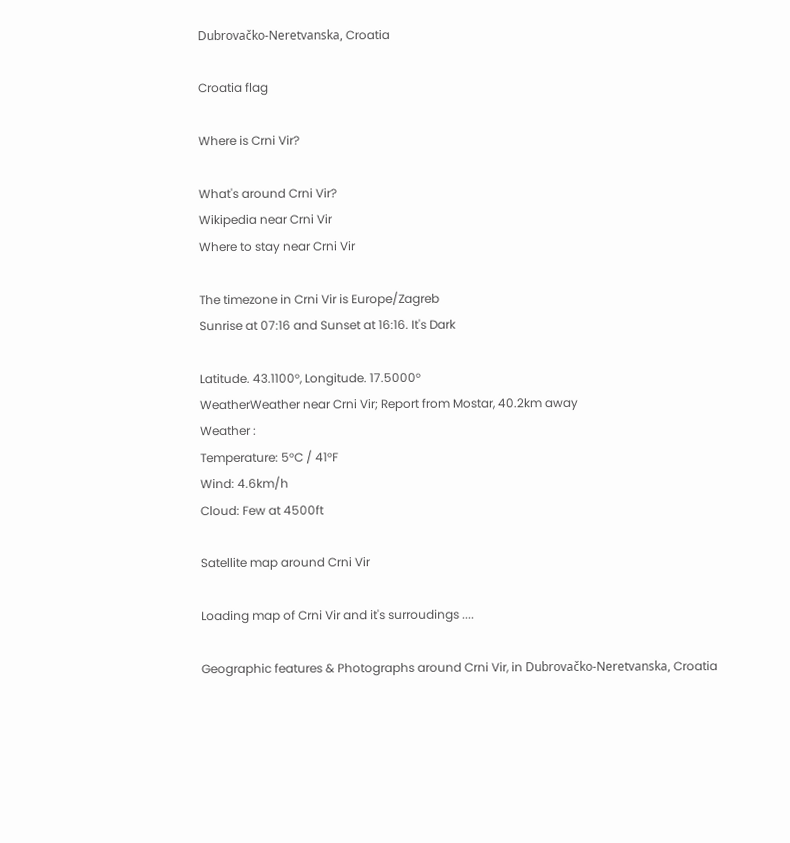Dubrovačko-Neretvanska, Croatia

Croatia flag

Where is Crni Vir?

What's around Crni Vir?
Wikipedia near Crni Vir
Where to stay near Crni Vir

The timezone in Crni Vir is Europe/Zagreb
Sunrise at 07:16 and Sunset at 16:16. It's Dark

Latitude. 43.1100°, Longitude. 17.5000°
WeatherWeather near Crni Vir; Report from Mostar, 40.2km away
Weather :
Temperature: 5°C / 41°F
Wind: 4.6km/h
Cloud: Few at 4500ft

Satellite map around Crni Vir

Loading map of Crni Vir and it's surroudings ....

Geographic features & Photographs around Crni Vir, in Dubrovačko-Neretvanska, Croatia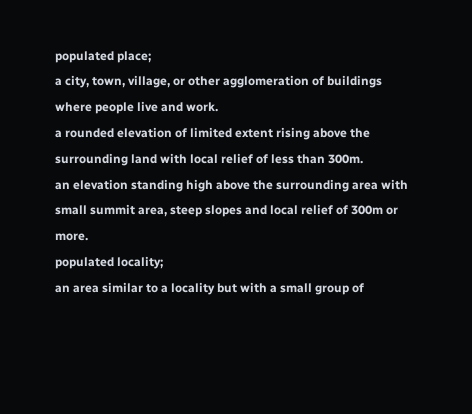populated place;
a city, town, village, or other agglomeration of buildings where people live and work.
a rounded elevation of limited extent rising above the surrounding land with local relief of less than 300m.
an elevation standing high above the surrounding area with small summit area, steep slopes and local relief of 300m or more.
populated locality;
an area similar to a locality but with a small group of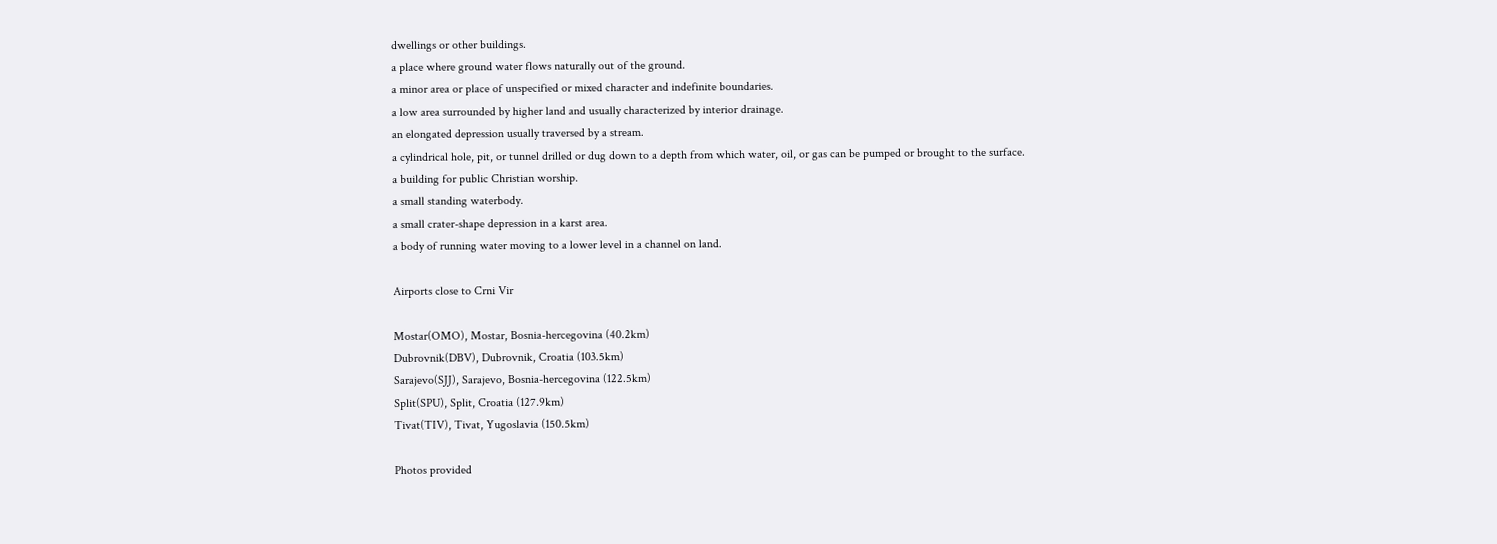dwellings or other buildings.
a place where ground water flows naturally out of the ground.
a minor area or place of unspecified or mixed character and indefinite boundaries.
a low area surrounded by higher land and usually characterized by interior drainage.
an elongated depression usually traversed by a stream.
a cylindrical hole, pit, or tunnel drilled or dug down to a depth from which water, oil, or gas can be pumped or brought to the surface.
a building for public Christian worship.
a small standing waterbody.
a small crater-shape depression in a karst area.
a body of running water moving to a lower level in a channel on land.

Airports close to Crni Vir

Mostar(OMO), Mostar, Bosnia-hercegovina (40.2km)
Dubrovnik(DBV), Dubrovnik, Croatia (103.5km)
Sarajevo(SJJ), Sarajevo, Bosnia-hercegovina (122.5km)
Split(SPU), Split, Croatia (127.9km)
Tivat(TIV), Tivat, Yugoslavia (150.5km)

Photos provided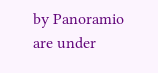by Panoramio are under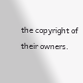the copyright of their owners.